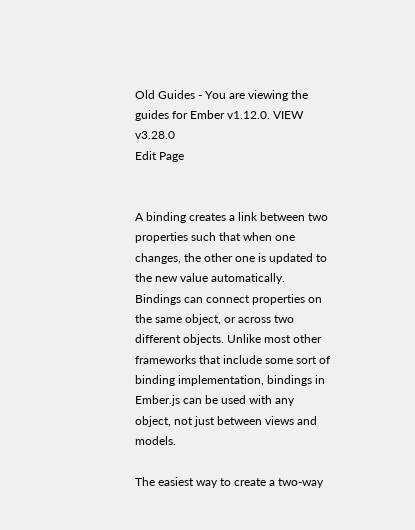Old Guides - You are viewing the guides for Ember v1.12.0. VIEW v3.28.0
Edit Page


A binding creates a link between two properties such that when one changes, the other one is updated to the new value automatically. Bindings can connect properties on the same object, or across two different objects. Unlike most other frameworks that include some sort of binding implementation, bindings in Ember.js can be used with any object, not just between views and models.

The easiest way to create a two-way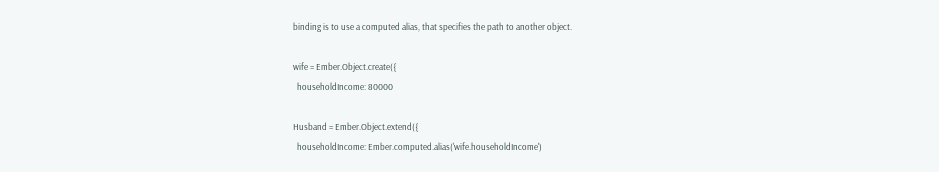binding is to use a computed alias, that specifies the path to another object.

wife = Ember.Object.create({
  householdIncome: 80000

Husband = Ember.Object.extend({
  householdIncome: Ember.computed.alias('wife.householdIncome')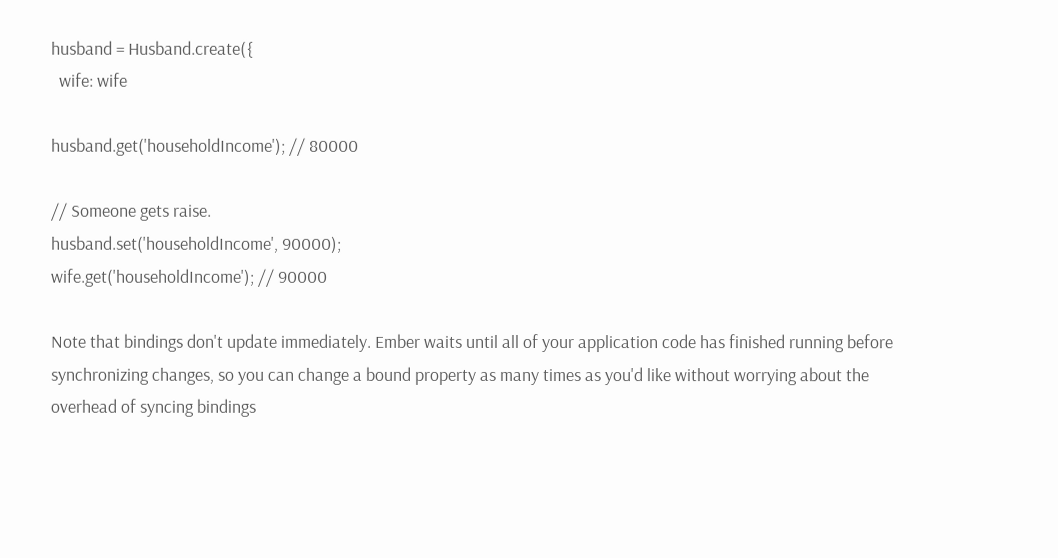husband = Husband.create({
  wife: wife

husband.get('householdIncome'); // 80000

// Someone gets raise.
husband.set('householdIncome', 90000);
wife.get('householdIncome'); // 90000

Note that bindings don't update immediately. Ember waits until all of your application code has finished running before synchronizing changes, so you can change a bound property as many times as you'd like without worrying about the overhead of syncing bindings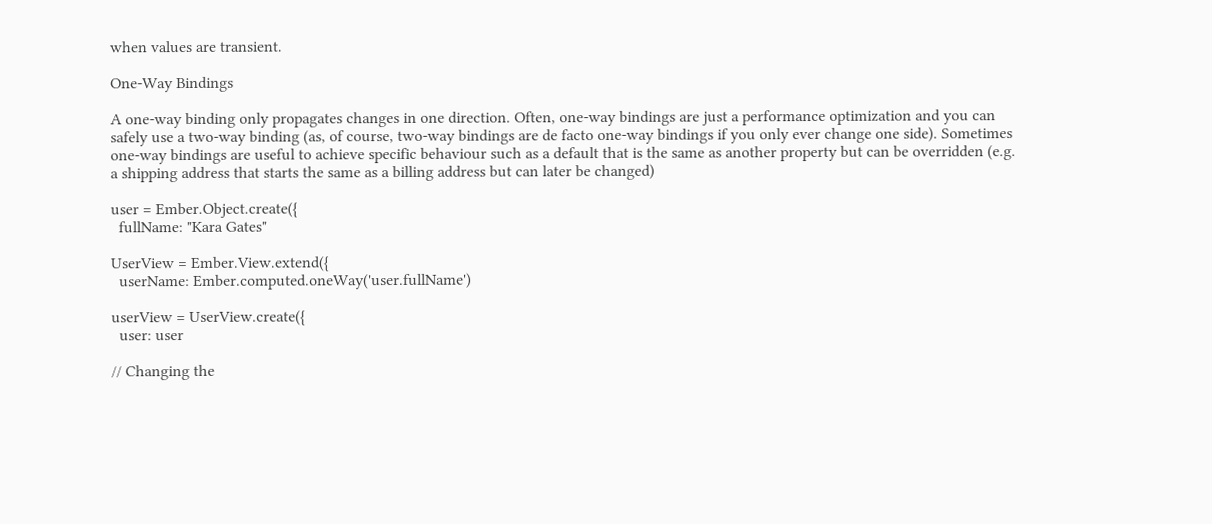when values are transient.

One-Way Bindings

A one-way binding only propagates changes in one direction. Often, one-way bindings are just a performance optimization and you can safely use a two-way binding (as, of course, two-way bindings are de facto one-way bindings if you only ever change one side). Sometimes one-way bindings are useful to achieve specific behaviour such as a default that is the same as another property but can be overridden (e.g. a shipping address that starts the same as a billing address but can later be changed)

user = Ember.Object.create({
  fullName: "Kara Gates"

UserView = Ember.View.extend({
  userName: Ember.computed.oneWay('user.fullName')

userView = UserView.create({
  user: user

// Changing the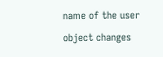name of the user object changes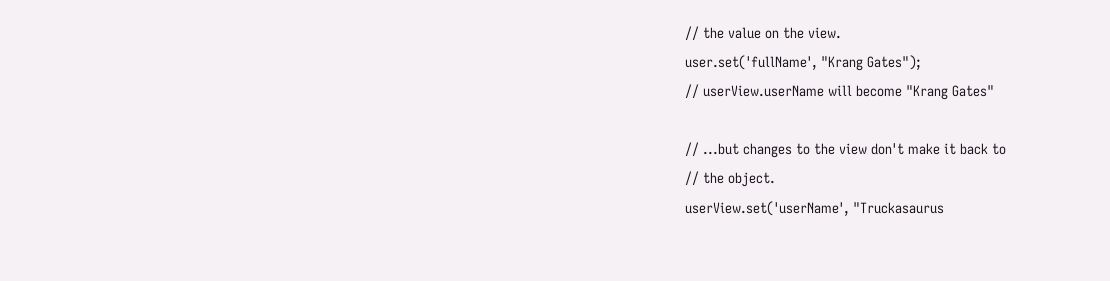// the value on the view.
user.set('fullName', "Krang Gates");
// userView.userName will become "Krang Gates"

// ...but changes to the view don't make it back to
// the object.
userView.set('userName', "Truckasaurus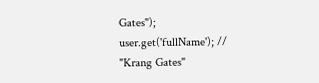Gates");
user.get('fullName'); // "Krang Gates"